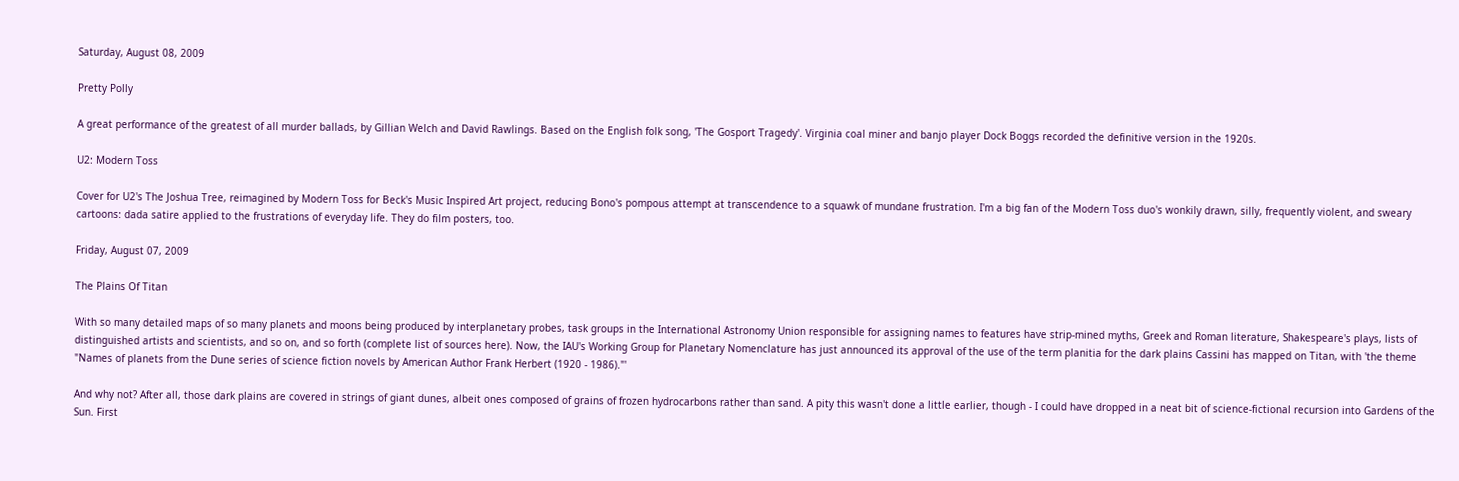Saturday, August 08, 2009

Pretty Polly

A great performance of the greatest of all murder ballads, by Gillian Welch and David Rawlings. Based on the English folk song, 'The Gosport Tragedy'. Virginia coal miner and banjo player Dock Boggs recorded the definitive version in the 1920s.

U2: Modern Toss

Cover for U2's The Joshua Tree, reimagined by Modern Toss for Beck's Music Inspired Art project, reducing Bono's pompous attempt at transcendence to a squawk of mundane frustration. I'm a big fan of the Modern Toss duo's wonkily drawn, silly, frequently violent, and sweary cartoons: dada satire applied to the frustrations of everyday life. They do film posters, too.

Friday, August 07, 2009

The Plains Of Titan

With so many detailed maps of so many planets and moons being produced by interplanetary probes, task groups in the International Astronomy Union responsible for assigning names to features have strip-mined myths, Greek and Roman literature, Shakespeare's plays, lists of distinguished artists and scientists, and so on, and so forth (complete list of sources here). Now, the IAU's Working Group for Planetary Nomenclature has just announced its approval of the use of the term planitia for the dark plains Cassini has mapped on Titan, with 'the theme "Names of planets from the Dune series of science fiction novels by American Author Frank Herbert (1920 - 1986)."'

And why not? After all, those dark plains are covered in strings of giant dunes, albeit ones composed of grains of frozen hydrocarbons rather than sand. A pity this wasn't done a little earlier, though - I could have dropped in a neat bit of science-fictional recursion into Gardens of the Sun. First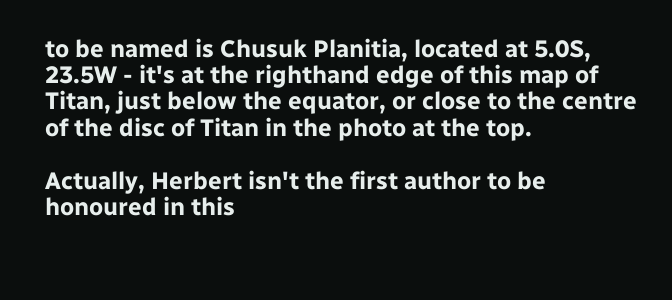to be named is Chusuk Planitia, located at 5.0S, 23.5W - it's at the righthand edge of this map of Titan, just below the equator, or close to the centre of the disc of Titan in the photo at the top.

Actually, Herbert isn't the first author to be honoured in this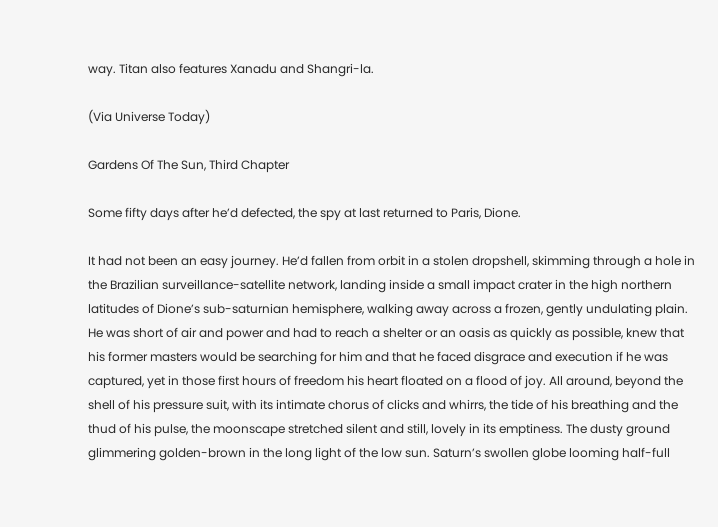way. Titan also features Xanadu and Shangri-la.

(Via Universe Today)

Gardens Of The Sun, Third Chapter

Some fifty days after he’d defected, the spy at last returned to Paris, Dione.

It had not been an easy journey. He’d fallen from orbit in a stolen dropshell, skimming through a hole in the Brazilian surveillance-satellite network, landing inside a small impact crater in the high northern latitudes of Dione’s sub-saturnian hemisphere, walking away across a frozen, gently undulating plain. He was short of air and power and had to reach a shelter or an oasis as quickly as possible, knew that his former masters would be searching for him and that he faced disgrace and execution if he was captured, yet in those first hours of freedom his heart floated on a flood of joy. All around, beyond the shell of his pressure suit, with its intimate chorus of clicks and whirrs, the tide of his breathing and the thud of his pulse, the moonscape stretched silent and still, lovely in its emptiness. The dusty ground glimmering golden-brown in the long light of the low sun. Saturn’s swollen globe looming half-full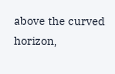above the curved horizon,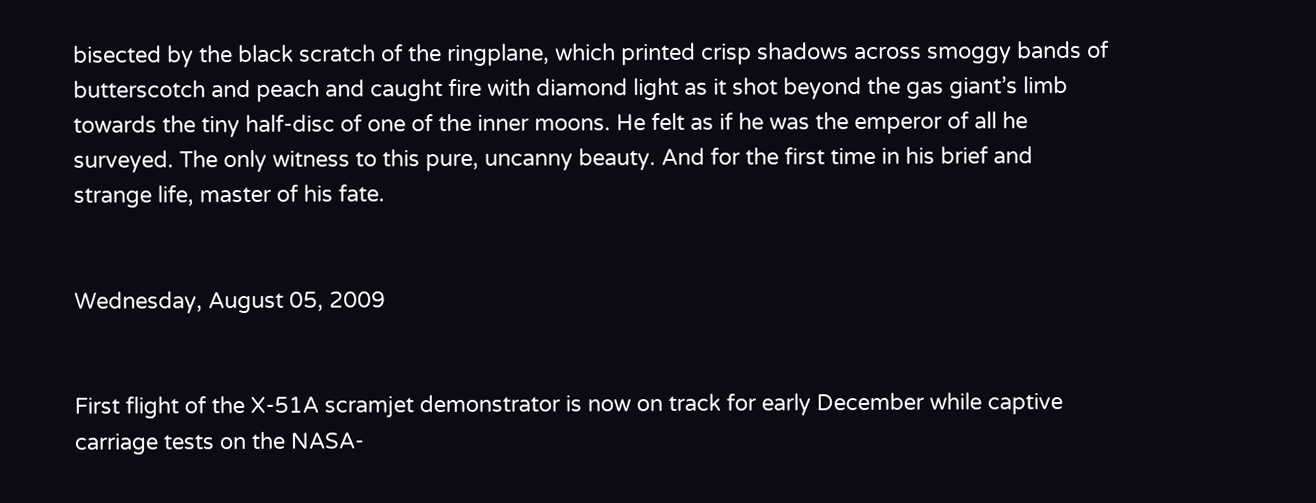bisected by the black scratch of the ringplane, which printed crisp shadows across smoggy bands of butterscotch and peach and caught fire with diamond light as it shot beyond the gas giant’s limb towards the tiny half-disc of one of the inner moons. He felt as if he was the emperor of all he surveyed. The only witness to this pure, uncanny beauty. And for the first time in his brief and strange life, master of his fate.


Wednesday, August 05, 2009


First flight of the X-51A scramjet demonstrator is now on track for early December while captive carriage tests on the NASA-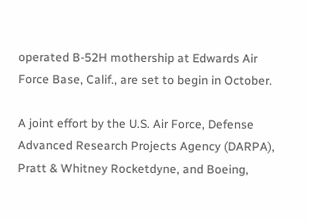operated B-52H mothership at Edwards Air Force Base, Calif., are set to begin in October.

A joint effort by the U.S. Air Force, Defense Advanced Research Projects Agency (DARPA), Pratt & Whitney Rocketdyne, and Boeing,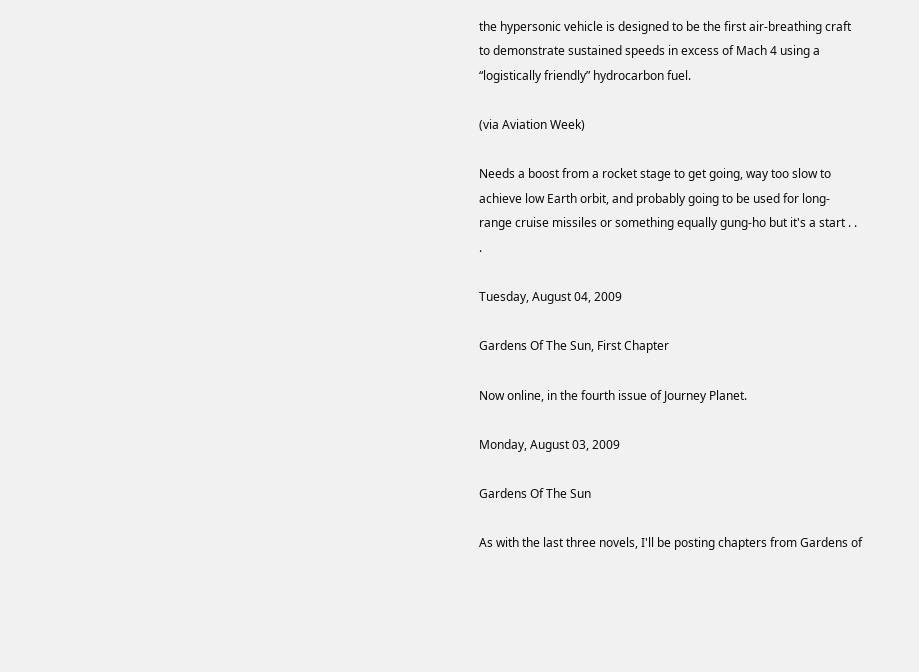the hypersonic vehicle is designed to be the first air-breathing craft to demonstrate sustained speeds in excess of Mach 4 using a “logistically friendly” hydrocarbon fuel.

(via Aviation Week)

Needs a boost from a rocket stage to get going, way too slow to achieve low Earth orbit, and probably going to be used for long-range cruise missiles or something equally gung-ho but it's a start . . .

Tuesday, August 04, 2009

Gardens Of The Sun, First Chapter

Now online, in the fourth issue of Journey Planet.

Monday, August 03, 2009

Gardens Of The Sun

As with the last three novels, I'll be posting chapters from Gardens of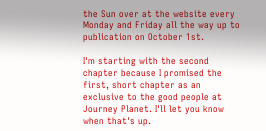the Sun over at the website every Monday and Friday all the way up to publication on October 1st.

I'm starting with the second chapter because I promised the first, short chapter as an exclusive to the good people at Journey Planet. I'll let you know when that's up.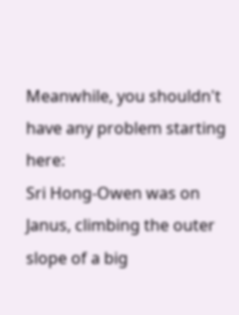Meanwhile, you shouldn't have any problem starting here:
Sri Hong-Owen was on Janus, climbing the outer slope of a big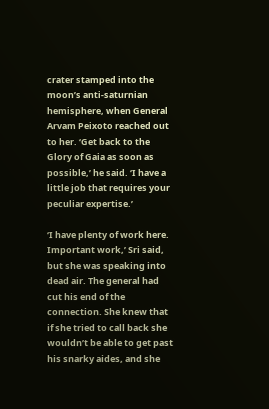crater stamped into the moon’s anti-saturnian hemisphere, when General Arvam Peixoto reached out to her. ‘Get back to the Glory of Gaia as soon as possible,’ he said. ‘I have a little job that requires your peculiar expertise.’

‘I have plenty of work here. Important work,’ Sri said, but she was speaking into dead air. The general had cut his end of the connection. She knew that if she tried to call back she wouldn’t be able to get past his snarky aides, and she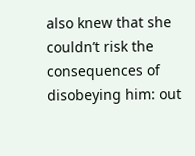also knew that she couldn’t risk the consequences of disobeying him: out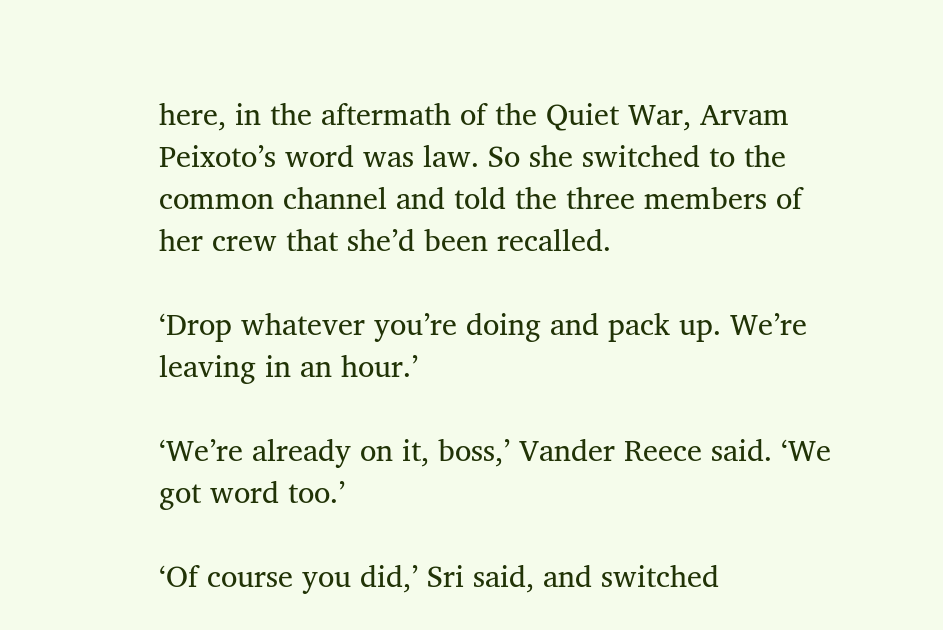here, in the aftermath of the Quiet War, Arvam Peixoto’s word was law. So she switched to the common channel and told the three members of her crew that she’d been recalled.

‘Drop whatever you’re doing and pack up. We’re leaving in an hour.’

‘We’re already on it, boss,’ Vander Reece said. ‘We got word too.’

‘Of course you did,’ Sri said, and switched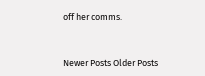off her comms.


Newer Posts Older Posts